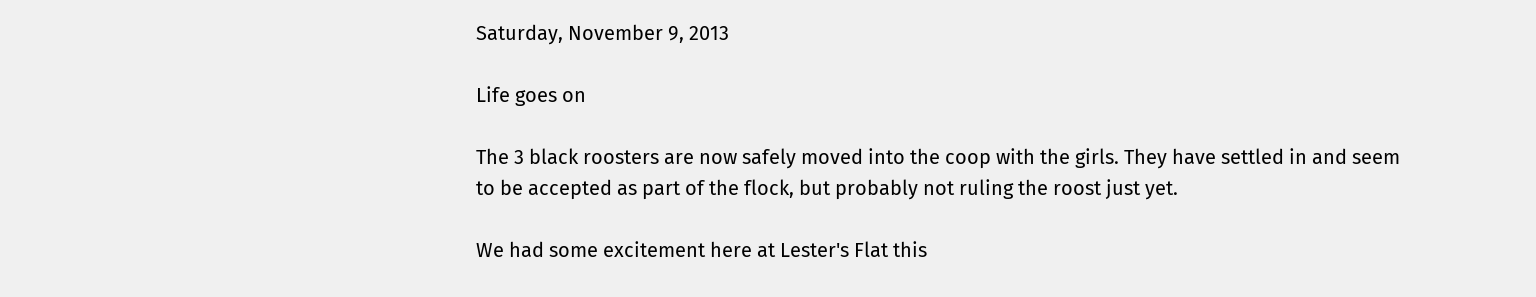Saturday, November 9, 2013

Life goes on

The 3 black roosters are now safely moved into the coop with the girls. They have settled in and seem to be accepted as part of the flock, but probably not ruling the roost just yet.

We had some excitement here at Lester's Flat this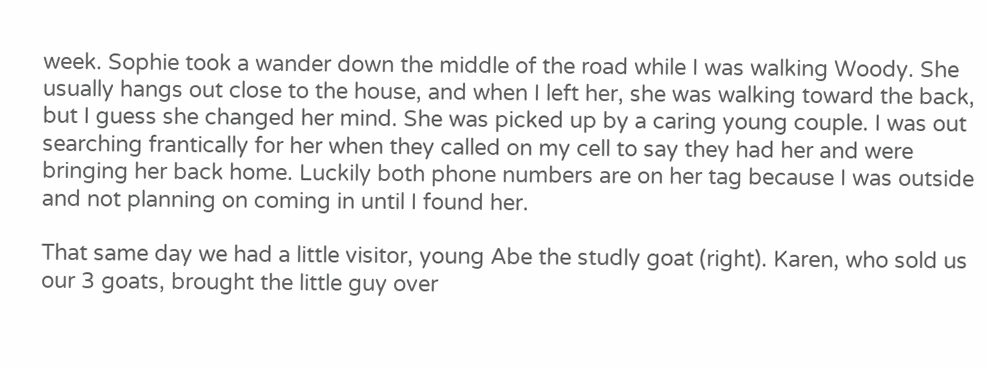week. Sophie took a wander down the middle of the road while I was walking Woody. She usually hangs out close to the house, and when I left her, she was walking toward the back, but I guess she changed her mind. She was picked up by a caring young couple. I was out searching frantically for her when they called on my cell to say they had her and were bringing her back home. Luckily both phone numbers are on her tag because I was outside and not planning on coming in until I found her.

That same day we had a little visitor, young Abe the studly goat (right). Karen, who sold us our 3 goats, brought the little guy over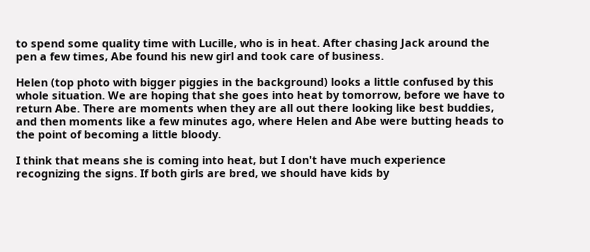to spend some quality time with Lucille, who is in heat. After chasing Jack around the pen a few times, Abe found his new girl and took care of business.

Helen (top photo with bigger piggies in the background) looks a little confused by this whole situation. We are hoping that she goes into heat by tomorrow, before we have to return Abe. There are moments when they are all out there looking like best buddies, and then moments like a few minutes ago, where Helen and Abe were butting heads to the point of becoming a little bloody.

I think that means she is coming into heat, but I don't have much experience recognizing the signs. If both girls are bred, we should have kids by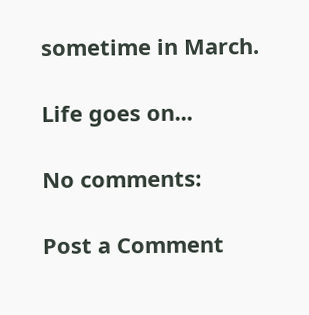sometime in March.

Life goes on...

No comments:

Post a Comment